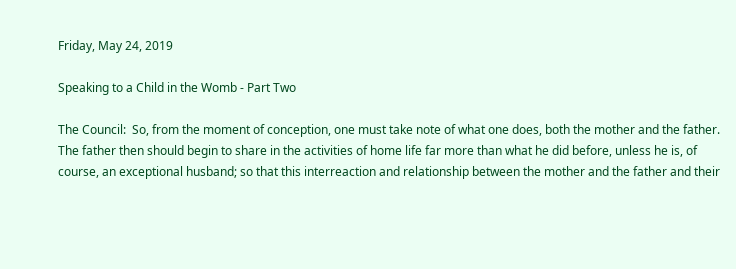Friday, May 24, 2019

Speaking to a Child in the Womb - Part Two

The Council:  So, from the moment of conception, one must take note of what one does, both the mother and the father.  The father then should begin to share in the activities of home life far more than what he did before, unless he is, of course, an exceptional husband; so that this interreaction and relationship between the mother and the father and their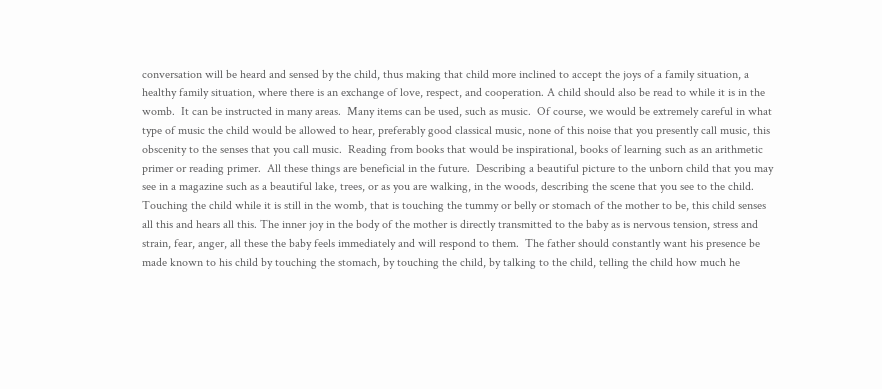conversation will be heard and sensed by the child, thus making that child more inclined to accept the joys of a family situation, a healthy family situation, where there is an exchange of love, respect, and cooperation. A child should also be read to while it is in the womb.  It can be instructed in many areas.  Many items can be used, such as music.  Of course, we would be extremely careful in what type of music the child would be allowed to hear, preferably good classical music, none of this noise that you presently call music, this obscenity to the senses that you call music.  Reading from books that would be inspirational, books of learning such as an arithmetic primer or reading primer.  All these things are beneficial in the future.  Describing a beautiful picture to the unborn child that you may see in a magazine such as a beautiful lake, trees, or as you are walking, in the woods, describing the scene that you see to the child.  Touching the child while it is still in the womb, that is touching the tummy or belly or stomach of the mother to be, this child senses all this and hears all this. The inner joy in the body of the mother is directly transmitted to the baby as is nervous tension, stress and strain, fear, anger, all these the baby feels immediately and will respond to them.  The father should constantly want his presence be made known to his child by touching the stomach, by touching the child, by talking to the child, telling the child how much he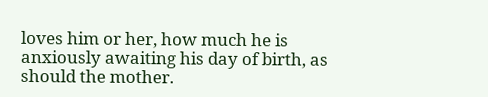loves him or her, how much he is anxiously awaiting his day of birth, as should the mother.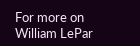For more on William LePar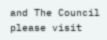and The Council please visit